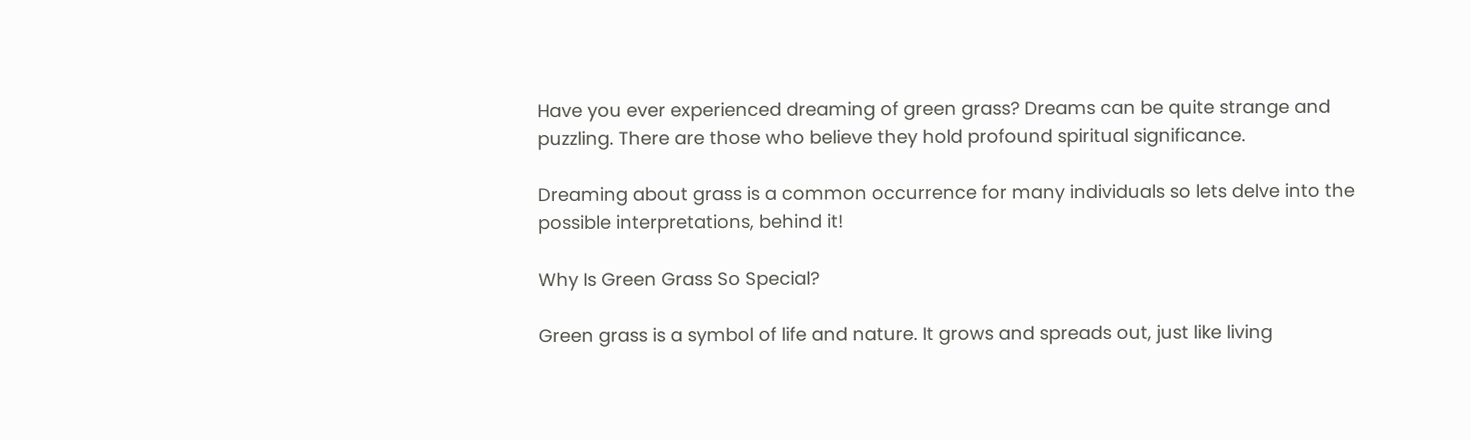Have you ever experienced dreaming of green grass? Dreams can be quite strange and puzzling. There are those who believe they hold profound spiritual significance.

Dreaming about grass is a common occurrence for many individuals so lets delve into the possible interpretations, behind it!

Why Is Green Grass So Special?

Green grass is a symbol of life and nature. It grows and spreads out, just like living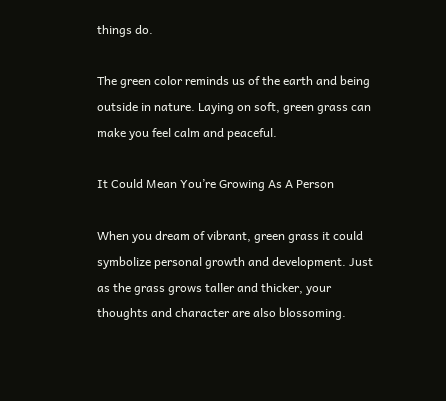things do.

The green color reminds us of the earth and being outside in nature. Laying on soft, green grass can make you feel calm and peaceful.

It Could Mean You’re Growing As A Person

When you dream of vibrant, green grass it could symbolize personal growth and development. Just as the grass grows taller and thicker, your thoughts and character are also blossoming.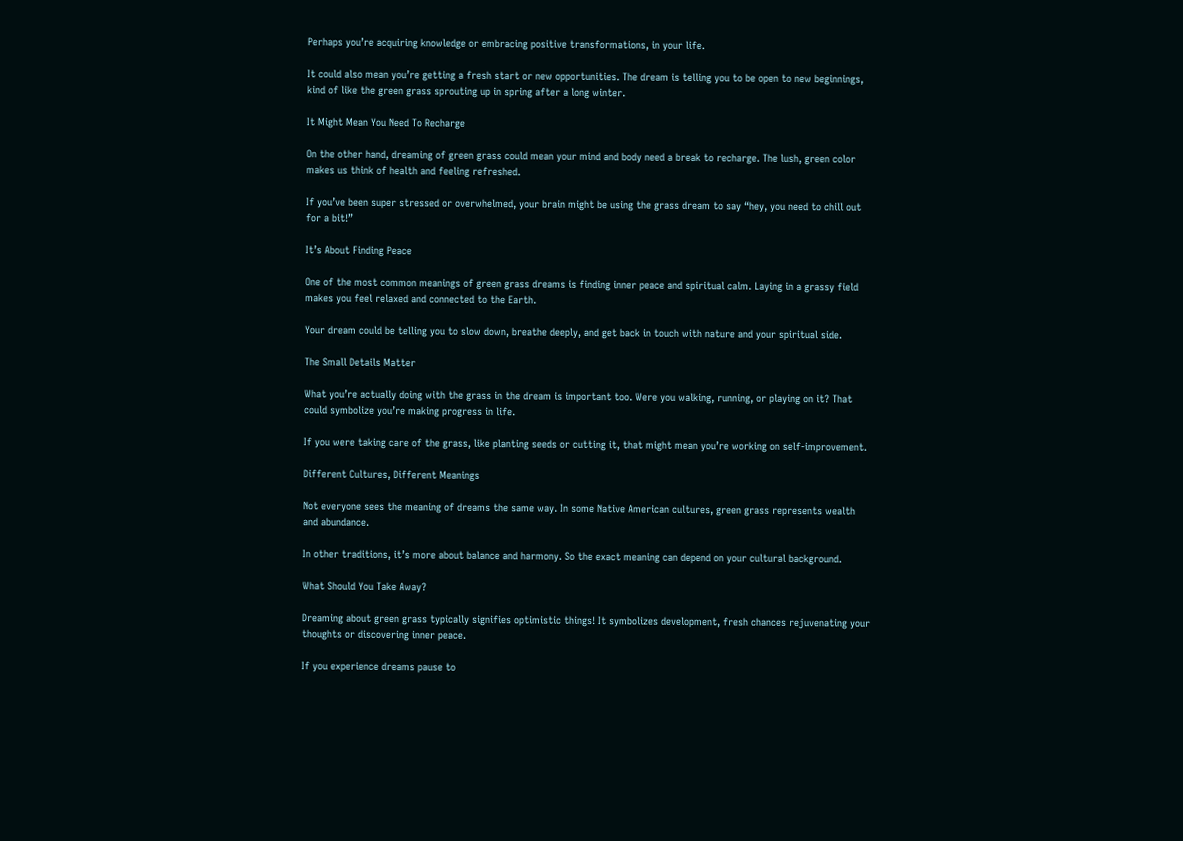Perhaps you’re acquiring knowledge or embracing positive transformations, in your life.

It could also mean you’re getting a fresh start or new opportunities. The dream is telling you to be open to new beginnings, kind of like the green grass sprouting up in spring after a long winter.

It Might Mean You Need To Recharge

On the other hand, dreaming of green grass could mean your mind and body need a break to recharge. The lush, green color makes us think of health and feeling refreshed.

If you’ve been super stressed or overwhelmed, your brain might be using the grass dream to say “hey, you need to chill out for a bit!”

It’s About Finding Peace

One of the most common meanings of green grass dreams is finding inner peace and spiritual calm. Laying in a grassy field makes you feel relaxed and connected to the Earth.

Your dream could be telling you to slow down, breathe deeply, and get back in touch with nature and your spiritual side.

The Small Details Matter

What you’re actually doing with the grass in the dream is important too. Were you walking, running, or playing on it? That could symbolize you’re making progress in life.

If you were taking care of the grass, like planting seeds or cutting it, that might mean you’re working on self-improvement.

Different Cultures, Different Meanings

Not everyone sees the meaning of dreams the same way. In some Native American cultures, green grass represents wealth and abundance.

In other traditions, it’s more about balance and harmony. So the exact meaning can depend on your cultural background.

What Should You Take Away?

Dreaming about green grass typically signifies optimistic things! It symbolizes development, fresh chances rejuvenating your thoughts or discovering inner peace.

If you experience dreams pause to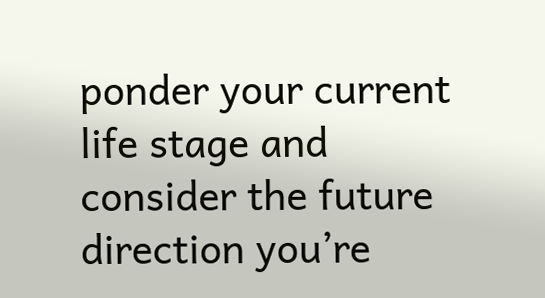ponder your current life stage and consider the future direction you’re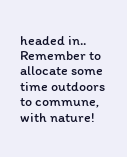headed in.. Remember to allocate some time outdoors to commune, with nature!